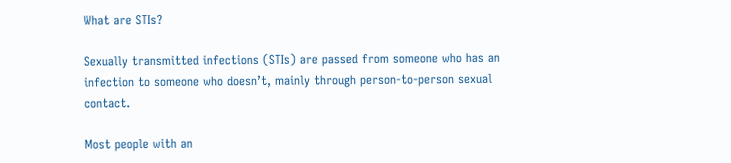What are STIs?

Sexually transmitted infections (STIs) are passed from someone who has an infection to someone who doesn’t, mainly through person-to-person sexual contact.

Most people with an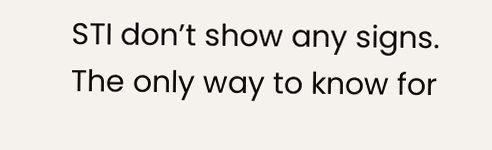STI don’t show any signs. The only way to know for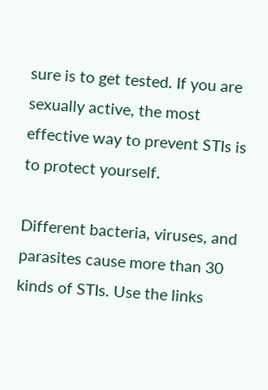sure is to get tested. If you are sexually active, the most effective way to prevent STIs is to protect yourself.

Different bacteria, viruses, and parasites cause more than 30 kinds of STIs. Use the links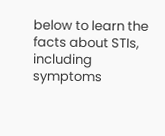below to learn the facts about STIs, including symptoms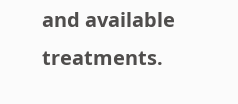and available treatments.